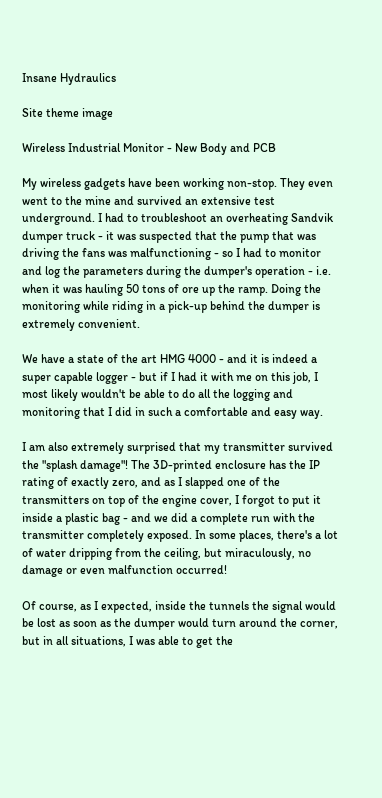Insane Hydraulics

Site theme image

Wireless Industrial Monitor - New Body and PCB

My wireless gadgets have been working non-stop. They even went to the mine and survived an extensive test underground. I had to troubleshoot an overheating Sandvik dumper truck - it was suspected that the pump that was driving the fans was malfunctioning - so I had to monitor and log the parameters during the dumper's operation - i.e. when it was hauling 50 tons of ore up the ramp. Doing the monitoring while riding in a pick-up behind the dumper is extremely convenient.

We have a state of the art HMG 4000 - and it is indeed a super capable logger - but if I had it with me on this job, I most likely wouldn't be able to do all the logging and monitoring that I did in such a comfortable and easy way.

I am also extremely surprised that my transmitter survived the "splash damage"! The 3D-printed enclosure has the IP rating of exactly zero, and as I slapped one of the transmitters on top of the engine cover, I forgot to put it inside a plastic bag - and we did a complete run with the transmitter completely exposed. In some places, there's a lot of water dripping from the ceiling, but miraculously, no damage or even malfunction occurred!

Of course, as I expected, inside the tunnels the signal would be lost as soon as the dumper would turn around the corner, but in all situations, I was able to get the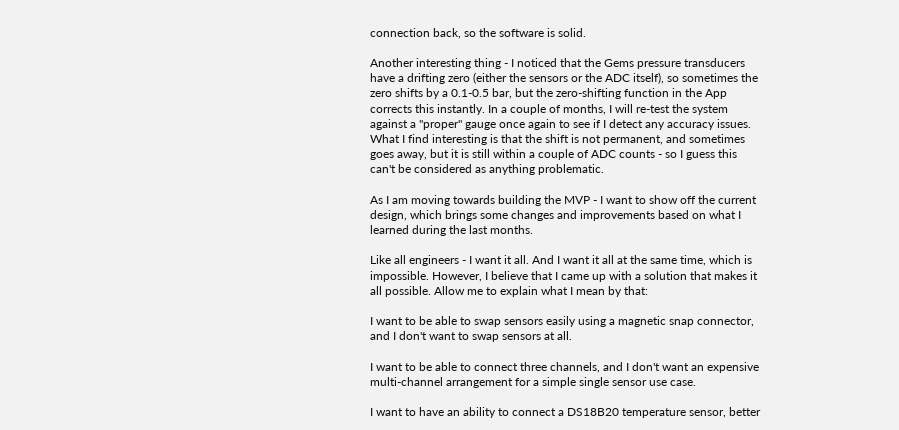connection back, so the software is solid.

Another interesting thing - I noticed that the Gems pressure transducers have a drifting zero (either the sensors or the ADC itself), so sometimes the zero shifts by a 0.1-0.5 bar, but the zero-shifting function in the App corrects this instantly. In a couple of months, I will re-test the system against a "proper" gauge once again to see if I detect any accuracy issues. What I find interesting is that the shift is not permanent, and sometimes goes away, but it is still within a couple of ADC counts - so I guess this can't be considered as anything problematic.

As I am moving towards building the MVP - I want to show off the current design, which brings some changes and improvements based on what I learned during the last months.

Like all engineers - I want it all. And I want it all at the same time, which is impossible. However, I believe that I came up with a solution that makes it all possible. Allow me to explain what I mean by that:

I want to be able to swap sensors easily using a magnetic snap connector, and I don't want to swap sensors at all.

I want to be able to connect three channels, and I don't want an expensive multi-channel arrangement for a simple single sensor use case.

I want to have an ability to connect a DS18B20 temperature sensor, better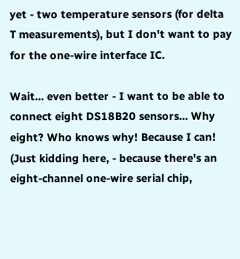yet - two temperature sensors (for delta T measurements), but I don't want to pay for the one-wire interface IC.

Wait... even better - I want to be able to connect eight DS18B20 sensors... Why eight? Who knows why! Because I can! (Just kidding here, - because there's an eight-channel one-wire serial chip,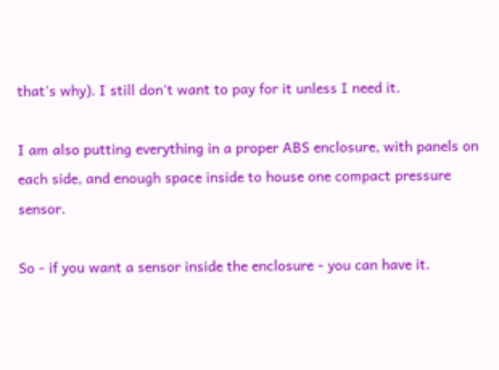that's why). I still don't want to pay for it unless I need it.

I am also putting everything in a proper ABS enclosure, with panels on each side, and enough space inside to house one compact pressure sensor.

So - if you want a sensor inside the enclosure - you can have it.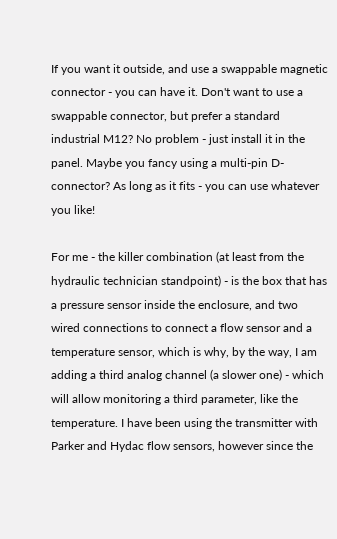If you want it outside, and use a swappable magnetic connector - you can have it. Don't want to use a swappable connector, but prefer a standard industrial M12? No problem - just install it in the panel. Maybe you fancy using a multi-pin D-connector? As long as it fits - you can use whatever you like!

For me - the killer combination (at least from the hydraulic technician standpoint) - is the box that has a pressure sensor inside the enclosure, and two wired connections to connect a flow sensor and a temperature sensor, which is why, by the way, I am adding a third analog channel (a slower one) - which will allow monitoring a third parameter, like the temperature. I have been using the transmitter with Parker and Hydac flow sensors, however since the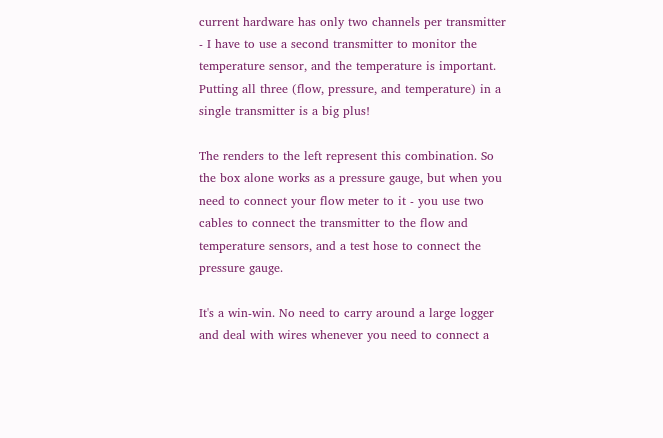current hardware has only two channels per transmitter - I have to use a second transmitter to monitor the temperature sensor, and the temperature is important. Putting all three (flow, pressure, and temperature) in a single transmitter is a big plus!

The renders to the left represent this combination. So the box alone works as a pressure gauge, but when you need to connect your flow meter to it - you use two cables to connect the transmitter to the flow and temperature sensors, and a test hose to connect the pressure gauge.

It's a win-win. No need to carry around a large logger and deal with wires whenever you need to connect a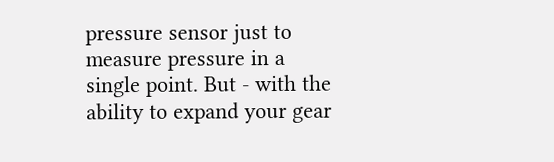pressure sensor just to measure pressure in a single point. But - with the ability to expand your gear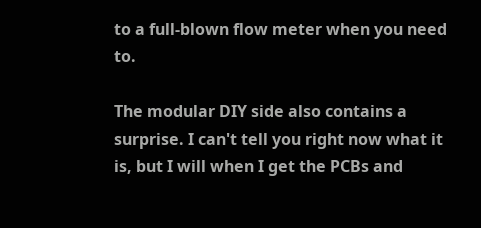to a full-blown flow meter when you need to.

The modular DIY side also contains a surprise. I can't tell you right now what it is, but I will when I get the PCBs and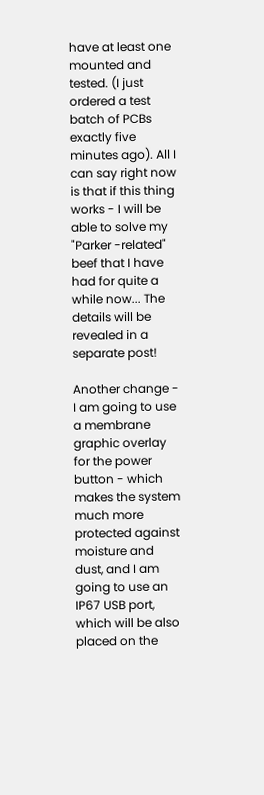have at least one mounted and tested. (I just ordered a test batch of PCBs exactly five minutes ago). All I can say right now is that if this thing works - I will be able to solve my "Parker -related" beef that I have had for quite a while now... The details will be revealed in a separate post!

Another change - I am going to use a membrane graphic overlay for the power button - which makes the system much more protected against moisture and dust, and I am going to use an IP67 USB port, which will be also placed on the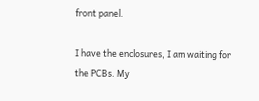front panel.

I have the enclosures, I am waiting for the PCBs. My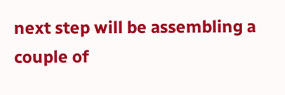next step will be assembling a couple of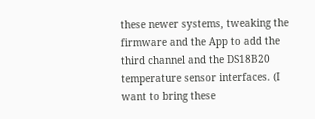these newer systems, tweaking the firmware and the App to add the third channel and the DS18B20 temperature sensor interfaces. (I want to bring these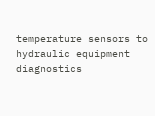temperature sensors to hydraulic equipment diagnostics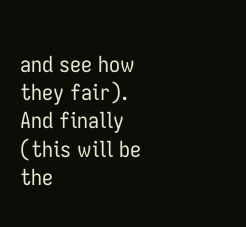and see how they fair). And finally (this will be the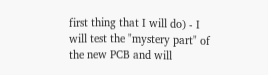first thing that I will do) - I will test the "mystery part" of the new PCB and will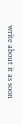write about it as soon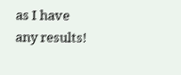as I have any results!